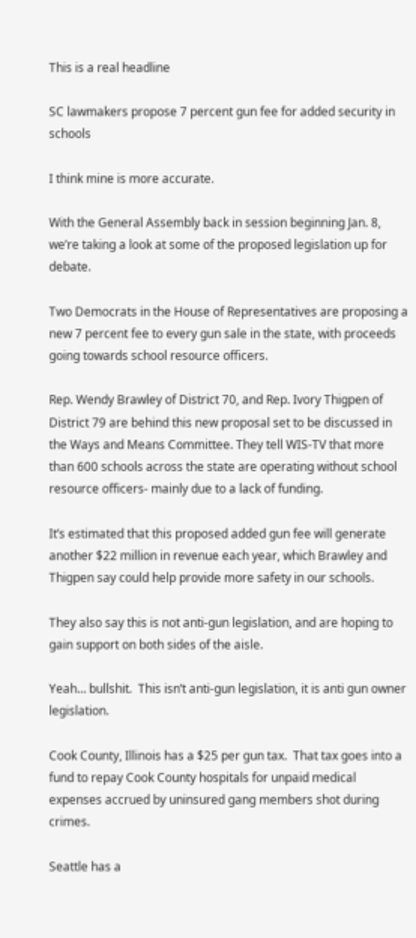This is a real headline

SC lawmakers propose 7 percent gun fee for added security in schools

I think mine is more accurate.

With the General Assembly back in session beginning Jan. 8, we’re taking a look at some of the proposed legislation up for debate.

Two Democrats in the House of Representatives are proposing a new 7 percent fee to every gun sale in the state, with proceeds going towards school resource officers.

Rep. Wendy Brawley of District 70, and Rep. Ivory Thigpen of District 79 are behind this new proposal set to be discussed in the Ways and Means Committee. They tell WIS-TV that more than 600 schools across the state are operating without school resource officers- mainly due to a lack of funding.

It’s estimated that this proposed added gun fee will generate another $22 million in revenue each year, which Brawley and Thigpen say could help provide more safety in our schools.

They also say this is not anti-gun legislation, and are hoping to gain support on both sides of the aisle.

Yeah… bullshit.  This isn’t anti-gun legislation, it is anti gun owner legislation.

Cook County, Illinois has a $25 per gun tax.  That tax goes into a fund to repay Cook County hospitals for unpaid medical expenses accrued by uninsured gang members shot during crimes.

Seattle has a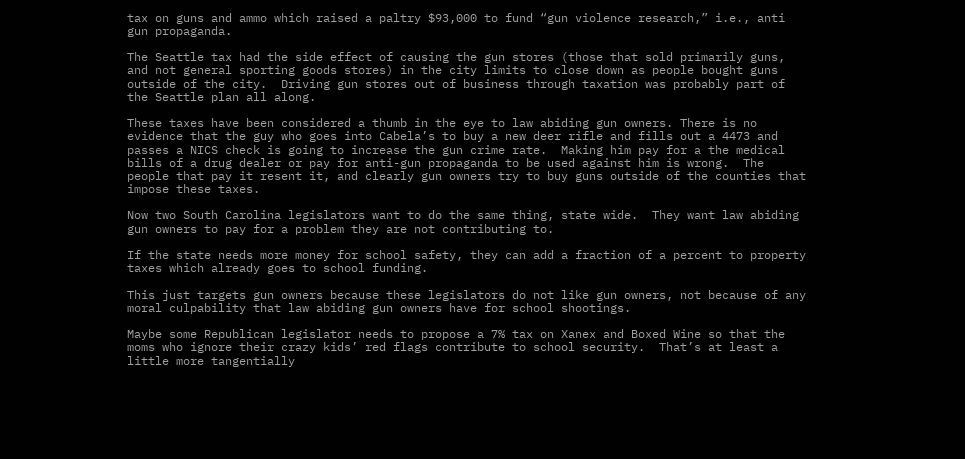tax on guns and ammo which raised a paltry $93,000 to fund “gun violence research,” i.e., anti gun propaganda.

The Seattle tax had the side effect of causing the gun stores (those that sold primarily guns, and not general sporting goods stores) in the city limits to close down as people bought guns outside of the city.  Driving gun stores out of business through taxation was probably part of the Seattle plan all along.

These taxes have been considered a thumb in the eye to law abiding gun owners. There is no evidence that the guy who goes into Cabela’s to buy a new deer rifle and fills out a 4473 and passes a NICS check is going to increase the gun crime rate.  Making him pay for a the medical bills of a drug dealer or pay for anti-gun propaganda to be used against him is wrong.  The people that pay it resent it, and clearly gun owners try to buy guns outside of the counties that impose these taxes.

Now two South Carolina legislators want to do the same thing, state wide.  They want law abiding gun owners to pay for a problem they are not contributing to.

If the state needs more money for school safety, they can add a fraction of a percent to property taxes which already goes to school funding.

This just targets gun owners because these legislators do not like gun owners, not because of any moral culpability that law abiding gun owners have for school shootings.

Maybe some Republican legislator needs to propose a 7% tax on Xanex and Boxed Wine so that the moms who ignore their crazy kids’ red flags contribute to school security.  That’s at least a little more tangentially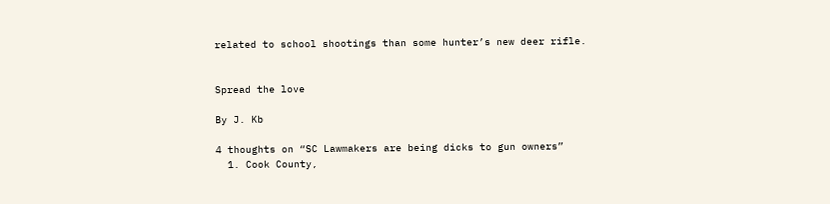related to school shootings than some hunter’s new deer rifle.


Spread the love

By J. Kb

4 thoughts on “SC Lawmakers are being dicks to gun owners”
  1. Cook County,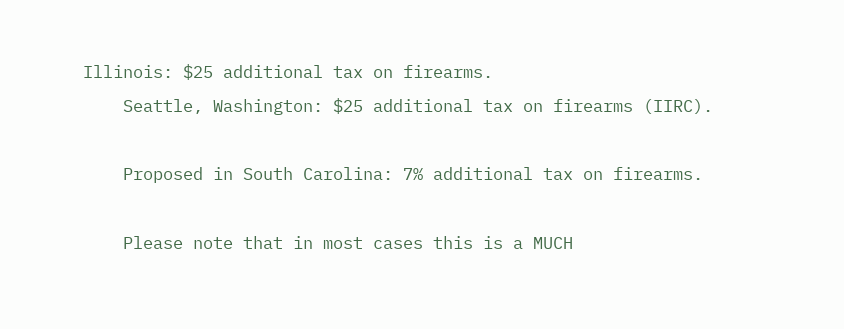Illinois: $25 additional tax on firearms.
    Seattle, Washington: $25 additional tax on firearms (IIRC).

    Proposed in South Carolina: 7% additional tax on firearms.

    Please note that in most cases this is a MUCH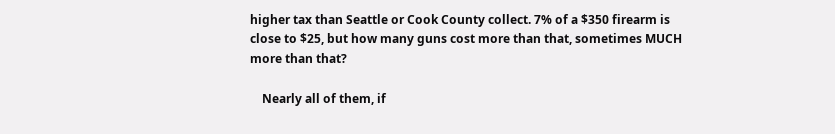higher tax than Seattle or Cook County collect. 7% of a $350 firearm is close to $25, but how many guns cost more than that, sometimes MUCH more than that?

    Nearly all of them, if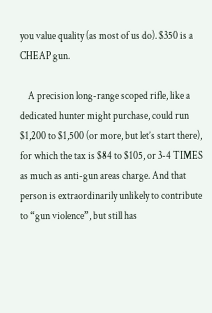you value quality (as most of us do). $350 is a CHEAP gun.

    A precision long-range scoped rifle, like a dedicated hunter might purchase, could run $1,200 to $1,500 (or more, but let’s start there), for which the tax is $84 to $105, or 3-4 TIMES as much as anti-gun areas charge. And that person is extraordinarily unlikely to contribute to “gun violence”, but still has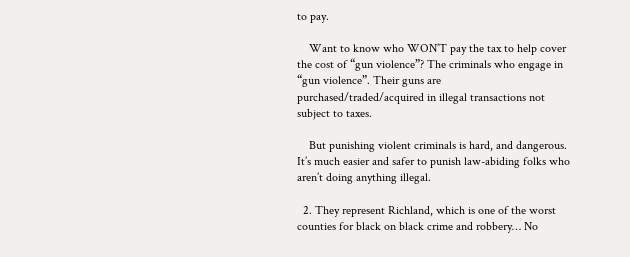to pay.

    Want to know who WON’T pay the tax to help cover the cost of “gun violence”? The criminals who engage in “gun violence”. Their guns are purchased/traded/acquired in illegal transactions not subject to taxes.

    But punishing violent criminals is hard, and dangerous. It’s much easier and safer to punish law-abiding folks who aren’t doing anything illegal.

  2. They represent Richland, which is one of the worst counties for black on black crime and robbery… No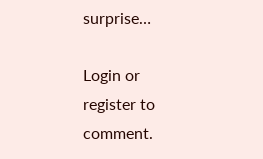surprise…

Login or register to comment.